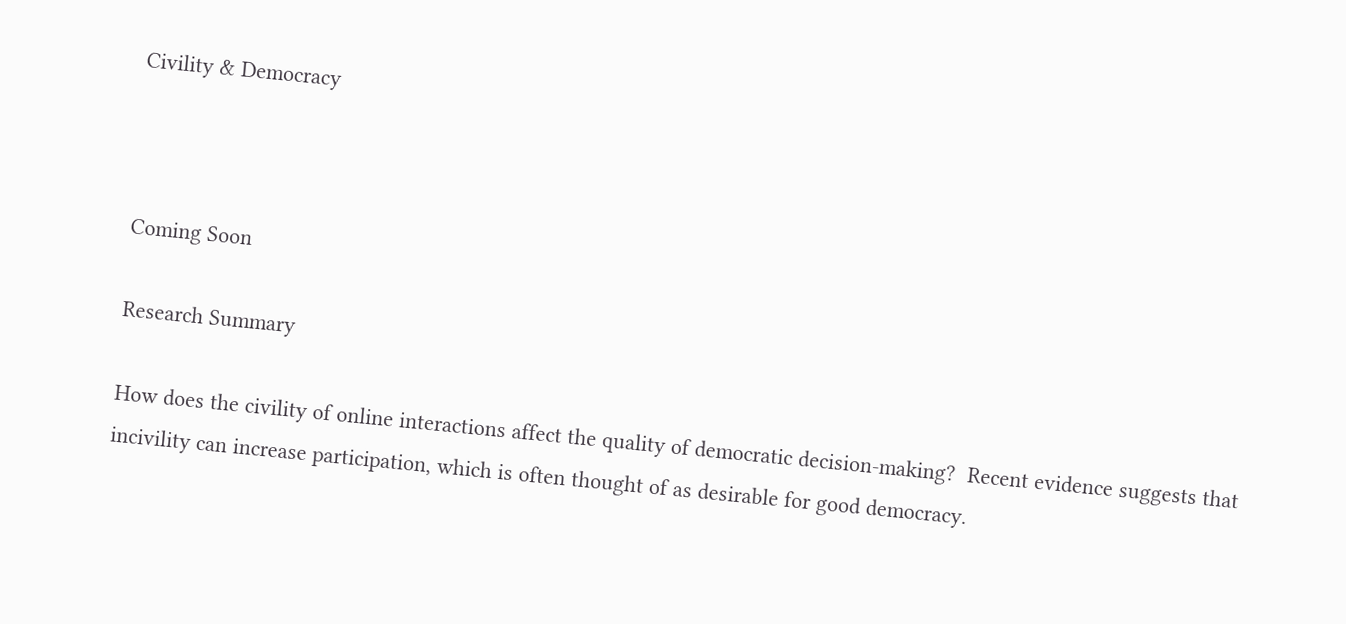Civility & Democracy



Coming Soon

Research Summary

How does the civility of online interactions affect the quality of democratic decision-making?  Recent evidence suggests that incivility can increase participation, which is often thought of as desirable for good democracy.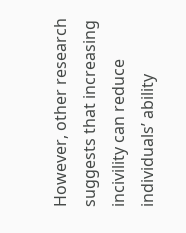However, other research suggests that increasing incivility can reduce individuals’ ability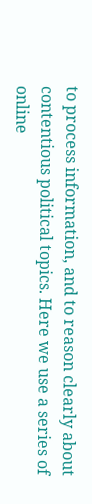to process information, and to reason clearly about contentious political topics. Here we use a series of online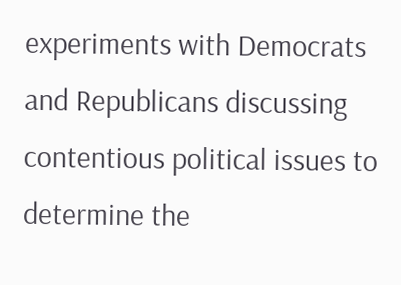experiments with Democrats and Republicans discussing contentious political issues to determine the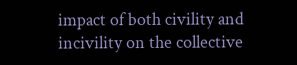impact of both civility and incivility on the collective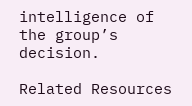intelligence of the group’s decision.

Related Resources